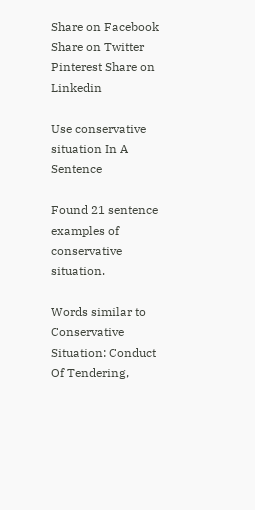Share on Facebook Share on Twitter Pinterest Share on Linkedin

Use conservative situation In A Sentence

Found 21 sentence examples of conservative situation.

Words similar to Conservative Situation: Conduct Of Tendering,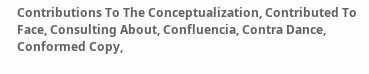Contributions To The Conceptualization, Contributed To Face, Consulting About, Confluencia, Contra Dance, Conformed Copy,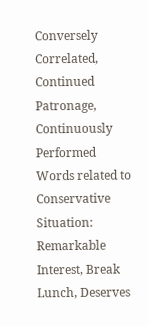Conversely Correlated, Continued Patronage, Continuously Performed
Words related to Conservative Situation: Remarkable Interest, Break Lunch, Deserves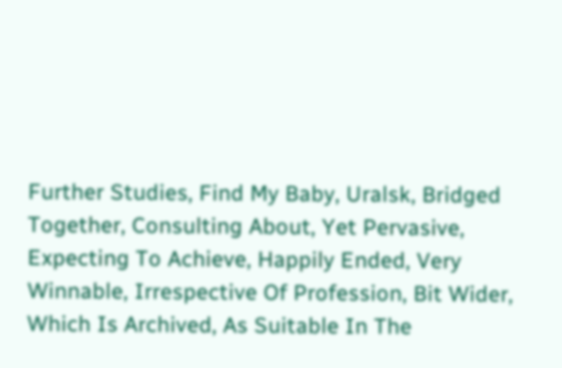Further Studies, Find My Baby, Uralsk, Bridged Together, Consulting About, Yet Pervasive, Expecting To Achieve, Happily Ended, Very Winnable, Irrespective Of Profession, Bit Wider, Which Is Archived, As Suitable In The